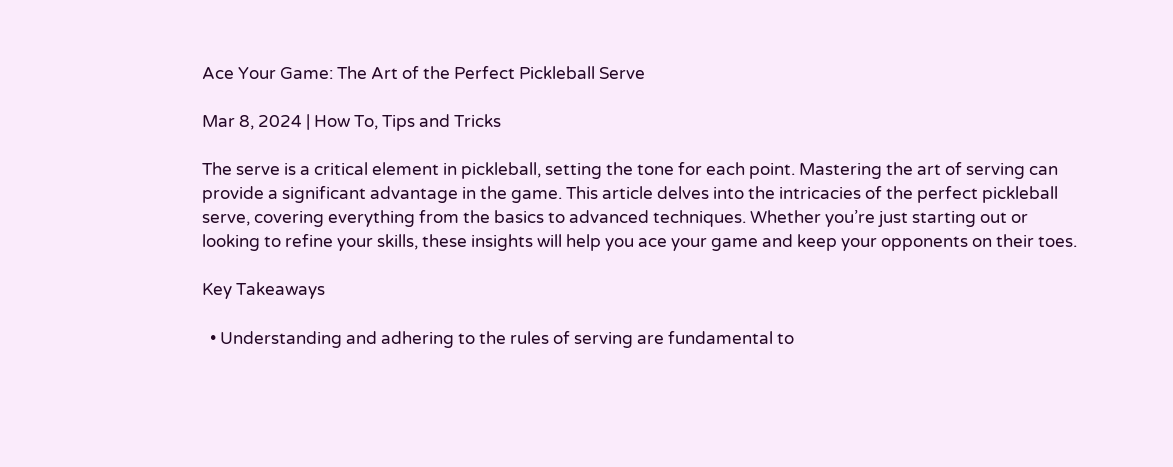Ace Your Game: The Art of the Perfect Pickleball Serve

Mar 8, 2024 | How To, Tips and Tricks

The serve is a critical element in pickleball, setting the tone for each point. Mastering the art of serving can provide a significant advantage in the game. This article delves into the intricacies of the perfect pickleball serve, covering everything from the basics to advanced techniques. Whether you’re just starting out or looking to refine your skills, these insights will help you ace your game and keep your opponents on their toes.

Key Takeaways

  • Understanding and adhering to the rules of serving are fundamental to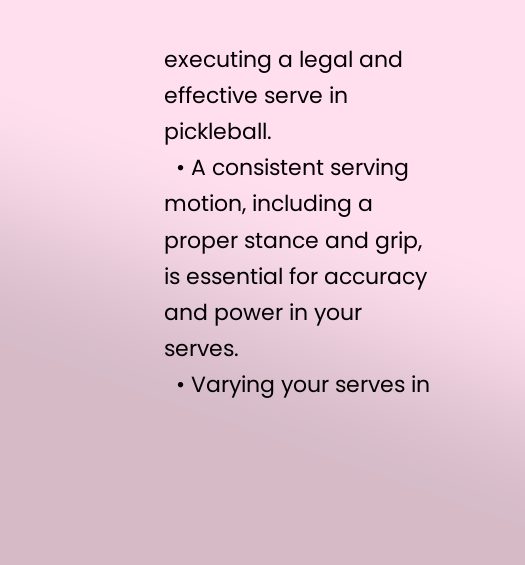executing a legal and effective serve in pickleball.
  • A consistent serving motion, including a proper stance and grip, is essential for accuracy and power in your serves.
  • Varying your serves in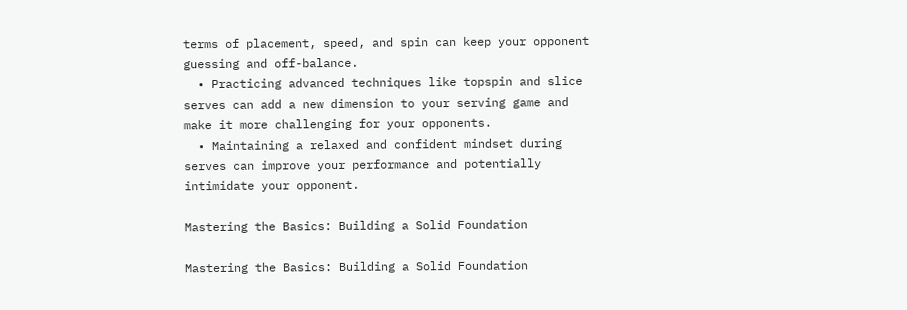terms of placement, speed, and spin can keep your opponent guessing and off-balance.
  • Practicing advanced techniques like topspin and slice serves can add a new dimension to your serving game and make it more challenging for your opponents.
  • Maintaining a relaxed and confident mindset during serves can improve your performance and potentially intimidate your opponent.

Mastering the Basics: Building a Solid Foundation

Mastering the Basics: Building a Solid Foundation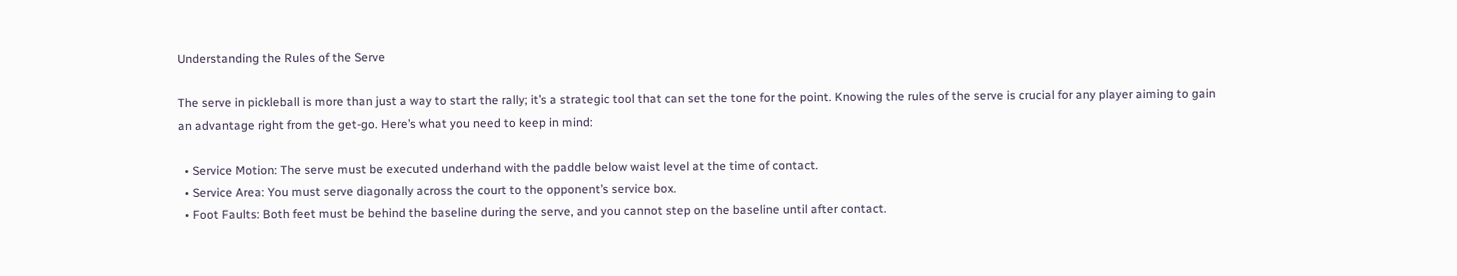Understanding the Rules of the Serve

The serve in pickleball is more than just a way to start the rally; it’s a strategic tool that can set the tone for the point. Knowing the rules of the serve is crucial for any player aiming to gain an advantage right from the get-go. Here’s what you need to keep in mind:

  • Service Motion: The serve must be executed underhand with the paddle below waist level at the time of contact.
  • Service Area: You must serve diagonally across the court to the opponent’s service box.
  • Foot Faults: Both feet must be behind the baseline during the serve, and you cannot step on the baseline until after contact.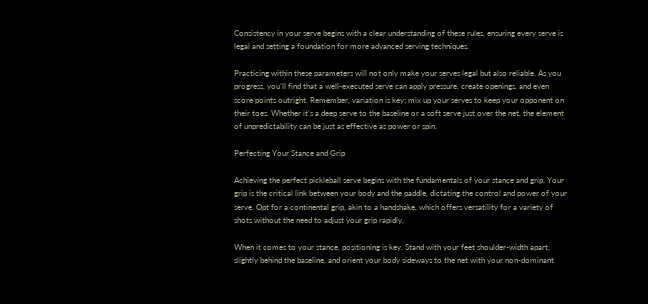Consistency in your serve begins with a clear understanding of these rules, ensuring every serve is legal and setting a foundation for more advanced serving techniques.

Practicing within these parameters will not only make your serves legal but also reliable. As you progress, you’ll find that a well-executed serve can apply pressure, create openings, and even score points outright. Remember, variation is key; mix up your serves to keep your opponent on their toes. Whether it’s a deep serve to the baseline or a soft serve just over the net, the element of unpredictability can be just as effective as power or spin.

Perfecting Your Stance and Grip

Achieving the perfect pickleball serve begins with the fundamentals of your stance and grip. Your grip is the critical link between your body and the paddle, dictating the control and power of your serve. Opt for a continental grip, akin to a handshake, which offers versatility for a variety of shots without the need to adjust your grip rapidly.

When it comes to your stance, positioning is key. Stand with your feet shoulder-width apart, slightly behind the baseline, and orient your body sideways to the net with your non-dominant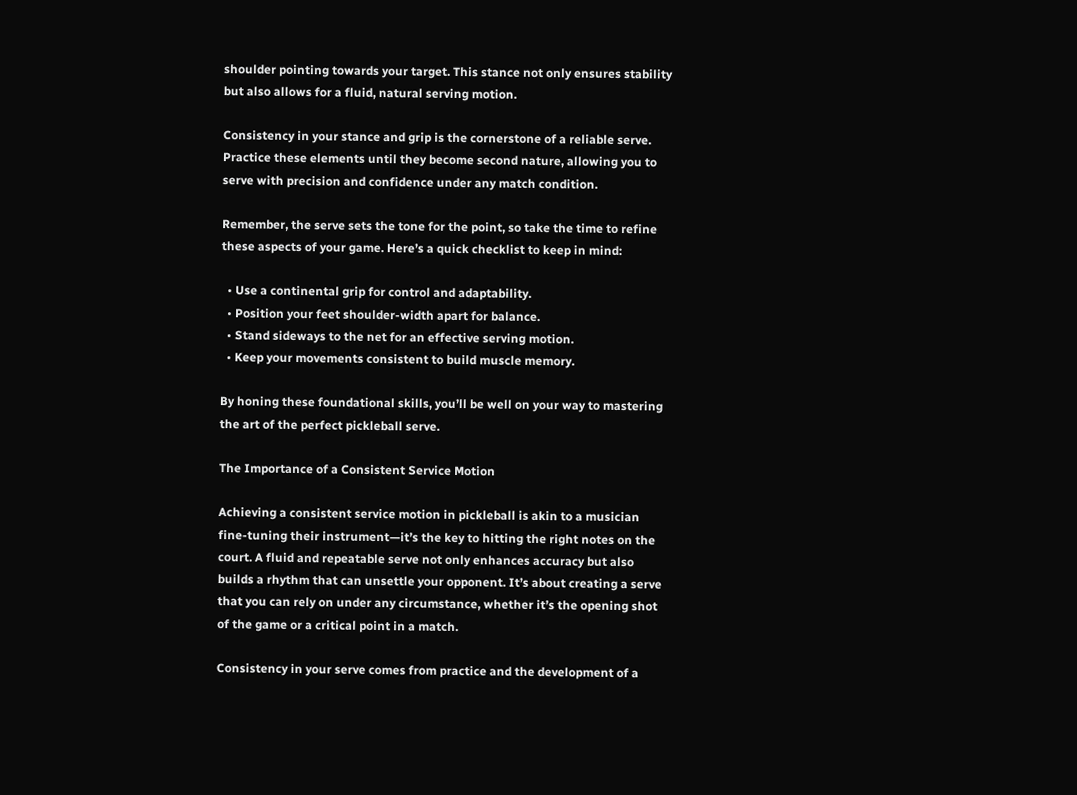shoulder pointing towards your target. This stance not only ensures stability but also allows for a fluid, natural serving motion.

Consistency in your stance and grip is the cornerstone of a reliable serve. Practice these elements until they become second nature, allowing you to serve with precision and confidence under any match condition.

Remember, the serve sets the tone for the point, so take the time to refine these aspects of your game. Here’s a quick checklist to keep in mind:

  • Use a continental grip for control and adaptability.
  • Position your feet shoulder-width apart for balance.
  • Stand sideways to the net for an effective serving motion.
  • Keep your movements consistent to build muscle memory.

By honing these foundational skills, you’ll be well on your way to mastering the art of the perfect pickleball serve.

The Importance of a Consistent Service Motion

Achieving a consistent service motion in pickleball is akin to a musician fine-tuning their instrument—it’s the key to hitting the right notes on the court. A fluid and repeatable serve not only enhances accuracy but also builds a rhythm that can unsettle your opponent. It’s about creating a serve that you can rely on under any circumstance, whether it’s the opening shot of the game or a critical point in a match.

Consistency in your serve comes from practice and the development of a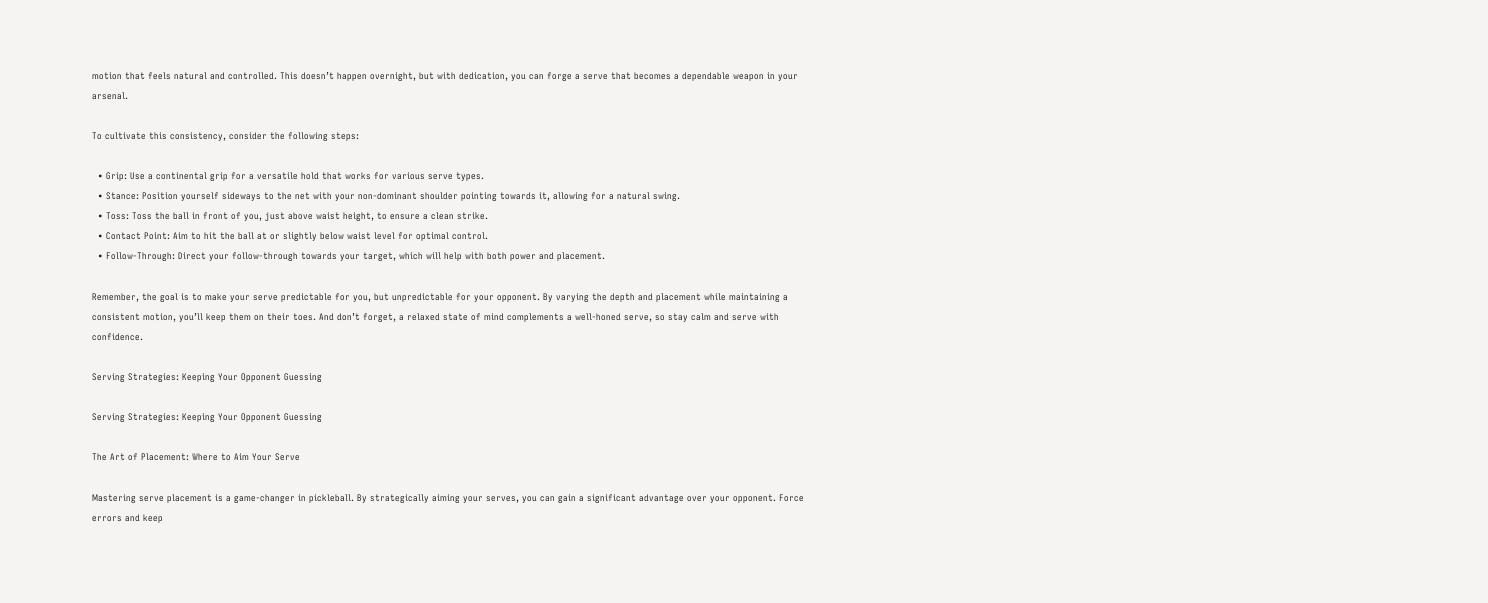motion that feels natural and controlled. This doesn’t happen overnight, but with dedication, you can forge a serve that becomes a dependable weapon in your arsenal.

To cultivate this consistency, consider the following steps:

  • Grip: Use a continental grip for a versatile hold that works for various serve types.
  • Stance: Position yourself sideways to the net with your non-dominant shoulder pointing towards it, allowing for a natural swing.
  • Toss: Toss the ball in front of you, just above waist height, to ensure a clean strike.
  • Contact Point: Aim to hit the ball at or slightly below waist level for optimal control.
  • Follow-Through: Direct your follow-through towards your target, which will help with both power and placement.

Remember, the goal is to make your serve predictable for you, but unpredictable for your opponent. By varying the depth and placement while maintaining a consistent motion, you’ll keep them on their toes. And don’t forget, a relaxed state of mind complements a well-honed serve, so stay calm and serve with confidence.

Serving Strategies: Keeping Your Opponent Guessing

Serving Strategies: Keeping Your Opponent Guessing

The Art of Placement: Where to Aim Your Serve

Mastering serve placement is a game-changer in pickleball. By strategically aiming your serves, you can gain a significant advantage over your opponent. Force errors and keep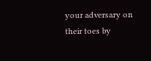your adversary on their toes by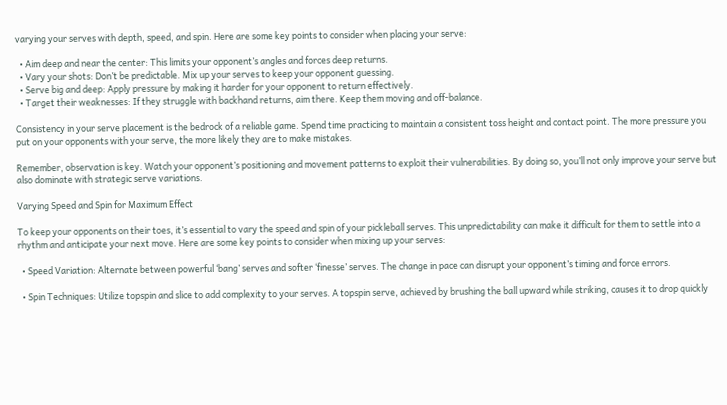varying your serves with depth, speed, and spin. Here are some key points to consider when placing your serve:

  • Aim deep and near the center: This limits your opponent’s angles and forces deep returns.
  • Vary your shots: Don’t be predictable. Mix up your serves to keep your opponent guessing.
  • Serve big and deep: Apply pressure by making it harder for your opponent to return effectively.
  • Target their weaknesses: If they struggle with backhand returns, aim there. Keep them moving and off-balance.

Consistency in your serve placement is the bedrock of a reliable game. Spend time practicing to maintain a consistent toss height and contact point. The more pressure you put on your opponents with your serve, the more likely they are to make mistakes.

Remember, observation is key. Watch your opponent’s positioning and movement patterns to exploit their vulnerabilities. By doing so, you’ll not only improve your serve but also dominate with strategic serve variations.

Varying Speed and Spin for Maximum Effect

To keep your opponents on their toes, it’s essential to vary the speed and spin of your pickleball serves. This unpredictability can make it difficult for them to settle into a rhythm and anticipate your next move. Here are some key points to consider when mixing up your serves:

  • Speed Variation: Alternate between powerful ‘bang’ serves and softer ‘finesse’ serves. The change in pace can disrupt your opponent’s timing and force errors.

  • Spin Techniques: Utilize topspin and slice to add complexity to your serves. A topspin serve, achieved by brushing the ball upward while striking, causes it to drop quickly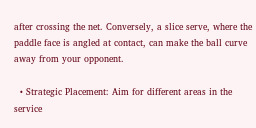after crossing the net. Conversely, a slice serve, where the paddle face is angled at contact, can make the ball curve away from your opponent.

  • Strategic Placement: Aim for different areas in the service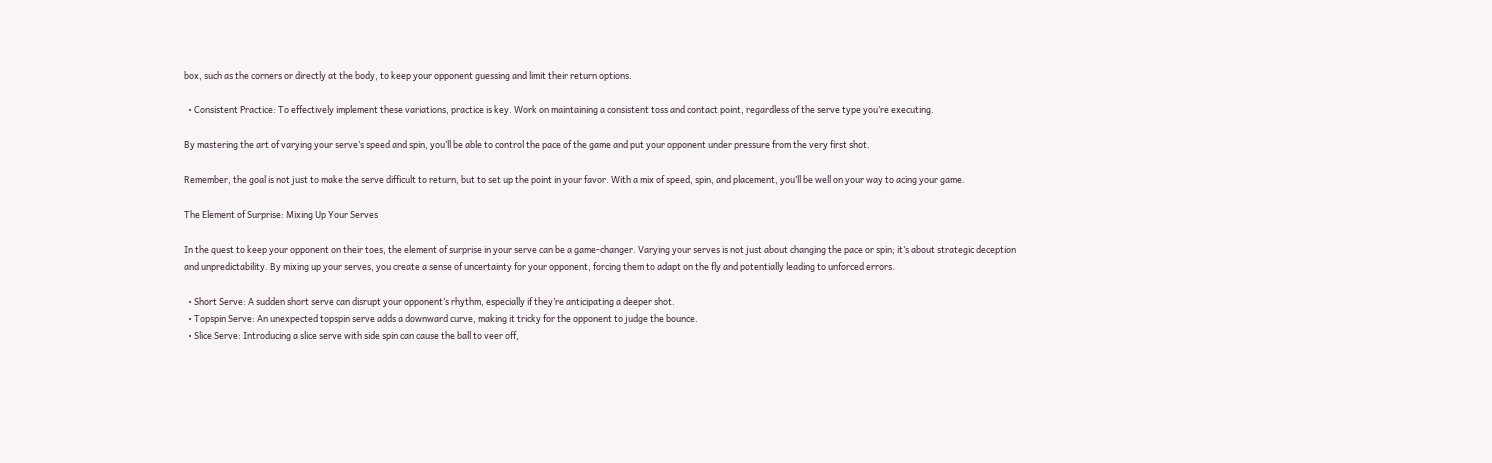box, such as the corners or directly at the body, to keep your opponent guessing and limit their return options.

  • Consistent Practice: To effectively implement these variations, practice is key. Work on maintaining a consistent toss and contact point, regardless of the serve type you’re executing.

By mastering the art of varying your serve’s speed and spin, you’ll be able to control the pace of the game and put your opponent under pressure from the very first shot.

Remember, the goal is not just to make the serve difficult to return, but to set up the point in your favor. With a mix of speed, spin, and placement, you’ll be well on your way to acing your game.

The Element of Surprise: Mixing Up Your Serves

In the quest to keep your opponent on their toes, the element of surprise in your serve can be a game-changer. Varying your serves is not just about changing the pace or spin; it’s about strategic deception and unpredictability. By mixing up your serves, you create a sense of uncertainty for your opponent, forcing them to adapt on the fly and potentially leading to unforced errors.

  • Short Serve: A sudden short serve can disrupt your opponent’s rhythm, especially if they’re anticipating a deeper shot.
  • Topspin Serve: An unexpected topspin serve adds a downward curve, making it tricky for the opponent to judge the bounce.
  • Slice Serve: Introducing a slice serve with side spin can cause the ball to veer off,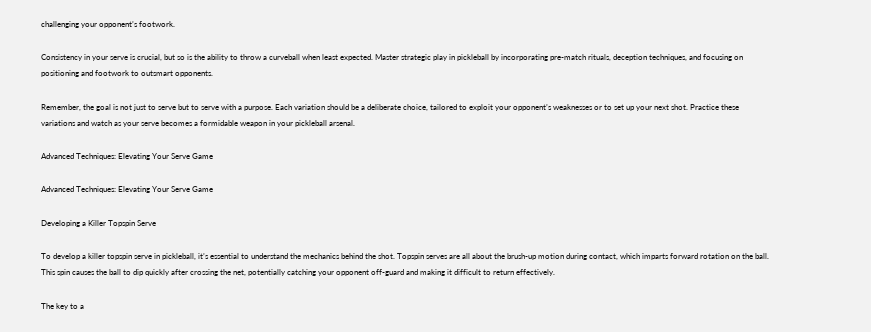challenging your opponent’s footwork.

Consistency in your serve is crucial, but so is the ability to throw a curveball when least expected. Master strategic play in pickleball by incorporating pre-match rituals, deception techniques, and focusing on positioning and footwork to outsmart opponents.

Remember, the goal is not just to serve but to serve with a purpose. Each variation should be a deliberate choice, tailored to exploit your opponent’s weaknesses or to set up your next shot. Practice these variations and watch as your serve becomes a formidable weapon in your pickleball arsenal.

Advanced Techniques: Elevating Your Serve Game

Advanced Techniques: Elevating Your Serve Game

Developing a Killer Topspin Serve

To develop a killer topspin serve in pickleball, it’s essential to understand the mechanics behind the shot. Topspin serves are all about the brush-up motion during contact, which imparts forward rotation on the ball. This spin causes the ball to dip quickly after crossing the net, potentially catching your opponent off-guard and making it difficult to return effectively.

The key to a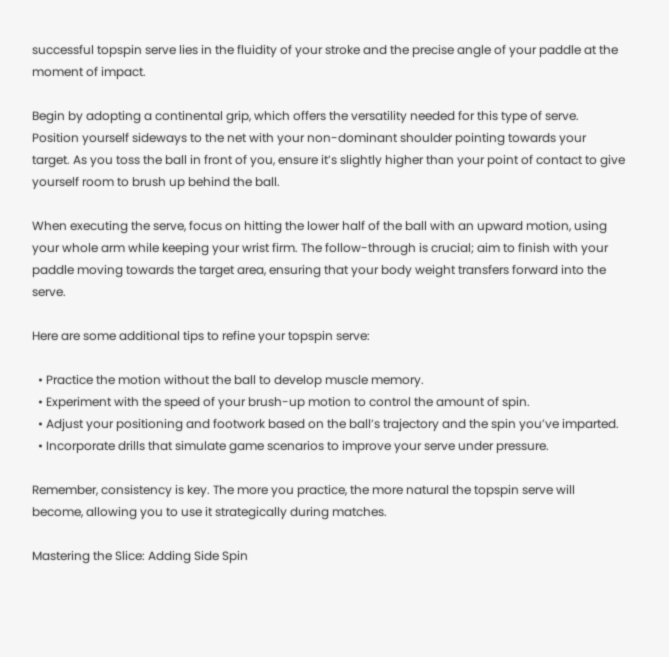successful topspin serve lies in the fluidity of your stroke and the precise angle of your paddle at the moment of impact.

Begin by adopting a continental grip, which offers the versatility needed for this type of serve. Position yourself sideways to the net with your non-dominant shoulder pointing towards your target. As you toss the ball in front of you, ensure it’s slightly higher than your point of contact to give yourself room to brush up behind the ball.

When executing the serve, focus on hitting the lower half of the ball with an upward motion, using your whole arm while keeping your wrist firm. The follow-through is crucial; aim to finish with your paddle moving towards the target area, ensuring that your body weight transfers forward into the serve.

Here are some additional tips to refine your topspin serve:

  • Practice the motion without the ball to develop muscle memory.
  • Experiment with the speed of your brush-up motion to control the amount of spin.
  • Adjust your positioning and footwork based on the ball’s trajectory and the spin you’ve imparted.
  • Incorporate drills that simulate game scenarios to improve your serve under pressure.

Remember, consistency is key. The more you practice, the more natural the topspin serve will become, allowing you to use it strategically during matches.

Mastering the Slice: Adding Side Spin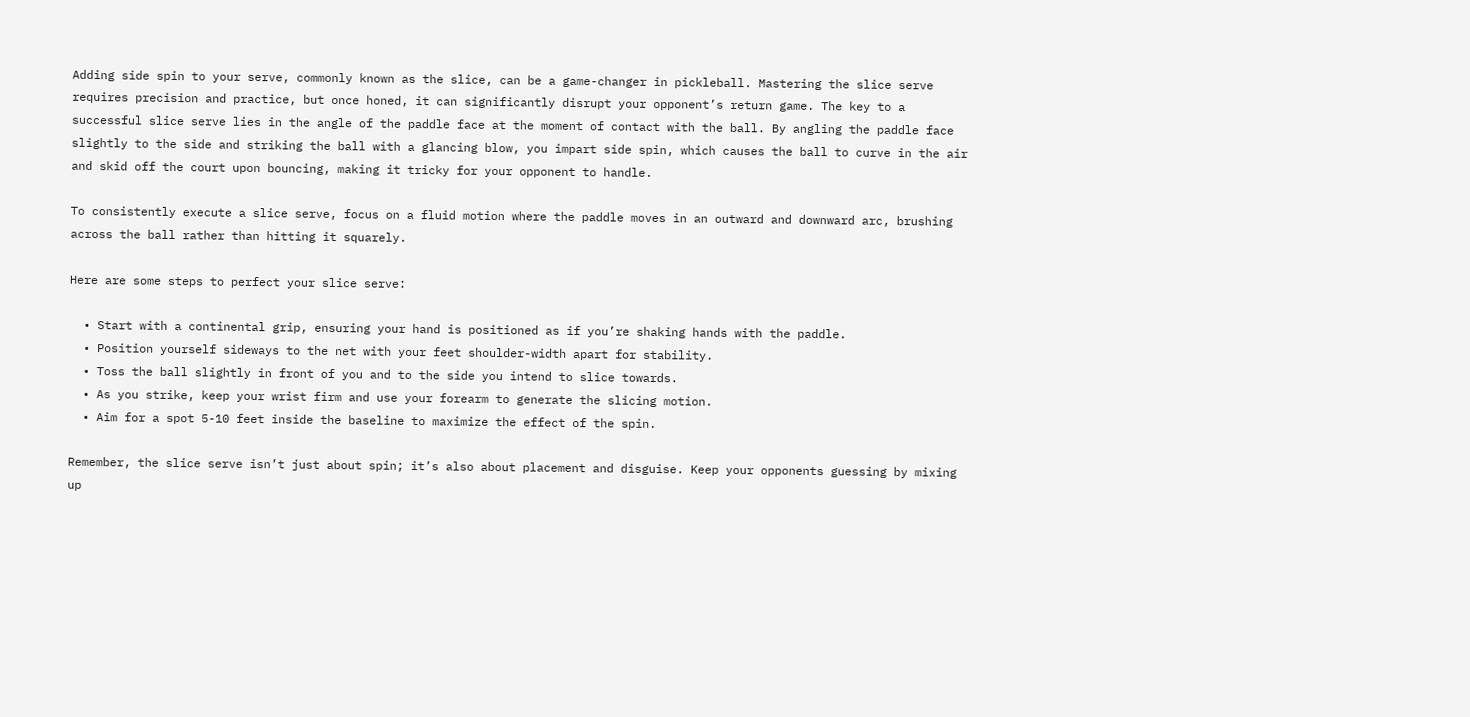Adding side spin to your serve, commonly known as the slice, can be a game-changer in pickleball. Mastering the slice serve requires precision and practice, but once honed, it can significantly disrupt your opponent’s return game. The key to a successful slice serve lies in the angle of the paddle face at the moment of contact with the ball. By angling the paddle face slightly to the side and striking the ball with a glancing blow, you impart side spin, which causes the ball to curve in the air and skid off the court upon bouncing, making it tricky for your opponent to handle.

To consistently execute a slice serve, focus on a fluid motion where the paddle moves in an outward and downward arc, brushing across the ball rather than hitting it squarely.

Here are some steps to perfect your slice serve:

  • Start with a continental grip, ensuring your hand is positioned as if you’re shaking hands with the paddle.
  • Position yourself sideways to the net with your feet shoulder-width apart for stability.
  • Toss the ball slightly in front of you and to the side you intend to slice towards.
  • As you strike, keep your wrist firm and use your forearm to generate the slicing motion.
  • Aim for a spot 5-10 feet inside the baseline to maximize the effect of the spin.

Remember, the slice serve isn’t just about spin; it’s also about placement and disguise. Keep your opponents guessing by mixing up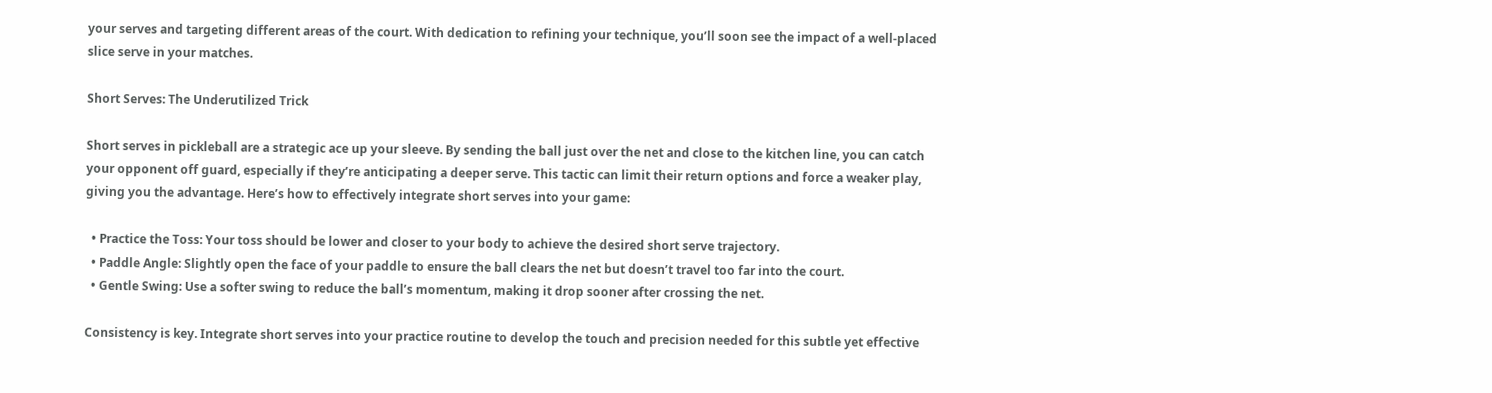your serves and targeting different areas of the court. With dedication to refining your technique, you’ll soon see the impact of a well-placed slice serve in your matches.

Short Serves: The Underutilized Trick

Short serves in pickleball are a strategic ace up your sleeve. By sending the ball just over the net and close to the kitchen line, you can catch your opponent off guard, especially if they’re anticipating a deeper serve. This tactic can limit their return options and force a weaker play, giving you the advantage. Here’s how to effectively integrate short serves into your game:

  • Practice the Toss: Your toss should be lower and closer to your body to achieve the desired short serve trajectory.
  • Paddle Angle: Slightly open the face of your paddle to ensure the ball clears the net but doesn’t travel too far into the court.
  • Gentle Swing: Use a softer swing to reduce the ball’s momentum, making it drop sooner after crossing the net.

Consistency is key. Integrate short serves into your practice routine to develop the touch and precision needed for this subtle yet effective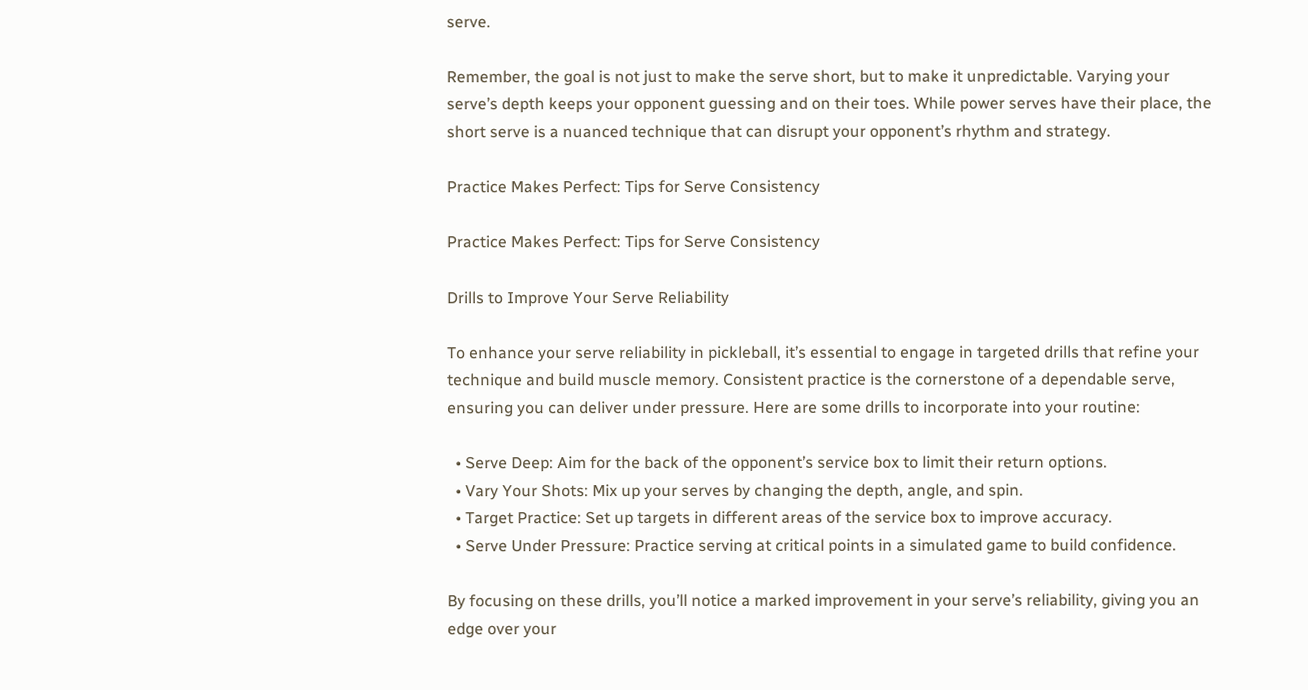serve.

Remember, the goal is not just to make the serve short, but to make it unpredictable. Varying your serve’s depth keeps your opponent guessing and on their toes. While power serves have their place, the short serve is a nuanced technique that can disrupt your opponent’s rhythm and strategy.

Practice Makes Perfect: Tips for Serve Consistency

Practice Makes Perfect: Tips for Serve Consistency

Drills to Improve Your Serve Reliability

To enhance your serve reliability in pickleball, it’s essential to engage in targeted drills that refine your technique and build muscle memory. Consistent practice is the cornerstone of a dependable serve, ensuring you can deliver under pressure. Here are some drills to incorporate into your routine:

  • Serve Deep: Aim for the back of the opponent’s service box to limit their return options.
  • Vary Your Shots: Mix up your serves by changing the depth, angle, and spin.
  • Target Practice: Set up targets in different areas of the service box to improve accuracy.
  • Serve Under Pressure: Practice serving at critical points in a simulated game to build confidence.

By focusing on these drills, you’ll notice a marked improvement in your serve’s reliability, giving you an edge over your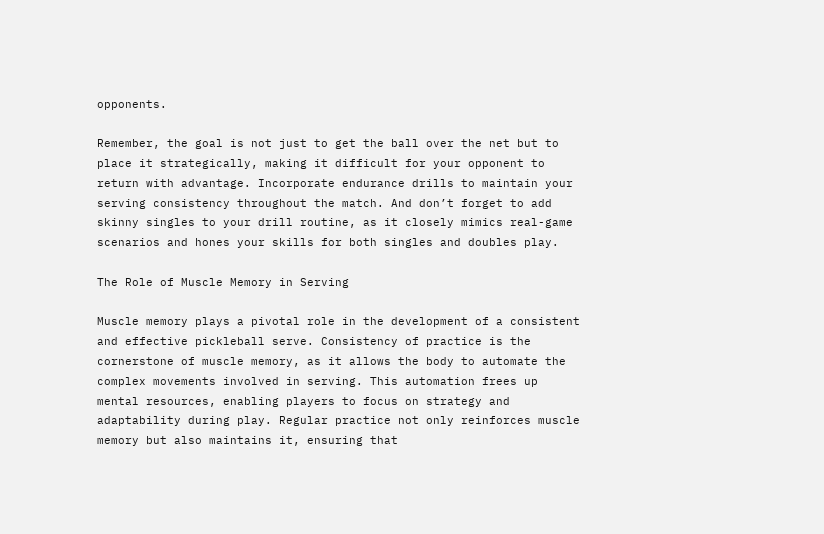opponents.

Remember, the goal is not just to get the ball over the net but to place it strategically, making it difficult for your opponent to return with advantage. Incorporate endurance drills to maintain your serving consistency throughout the match. And don’t forget to add skinny singles to your drill routine, as it closely mimics real-game scenarios and hones your skills for both singles and doubles play.

The Role of Muscle Memory in Serving

Muscle memory plays a pivotal role in the development of a consistent and effective pickleball serve. Consistency of practice is the cornerstone of muscle memory, as it allows the body to automate the complex movements involved in serving. This automation frees up mental resources, enabling players to focus on strategy and adaptability during play. Regular practice not only reinforces muscle memory but also maintains it, ensuring that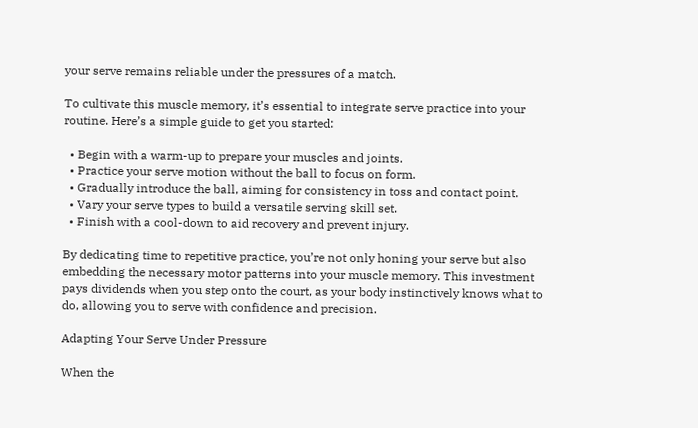your serve remains reliable under the pressures of a match.

To cultivate this muscle memory, it’s essential to integrate serve practice into your routine. Here’s a simple guide to get you started:

  • Begin with a warm-up to prepare your muscles and joints.
  • Practice your serve motion without the ball to focus on form.
  • Gradually introduce the ball, aiming for consistency in toss and contact point.
  • Vary your serve types to build a versatile serving skill set.
  • Finish with a cool-down to aid recovery and prevent injury.

By dedicating time to repetitive practice, you’re not only honing your serve but also embedding the necessary motor patterns into your muscle memory. This investment pays dividends when you step onto the court, as your body instinctively knows what to do, allowing you to serve with confidence and precision.

Adapting Your Serve Under Pressure

When the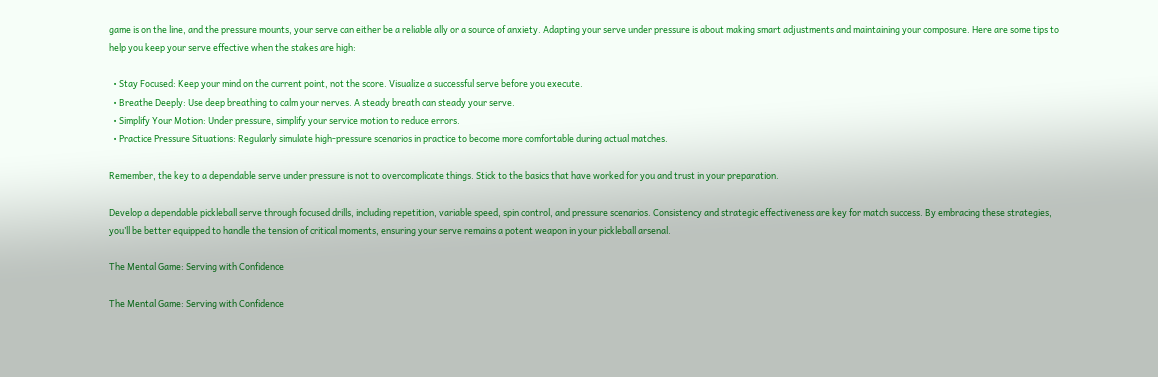game is on the line, and the pressure mounts, your serve can either be a reliable ally or a source of anxiety. Adapting your serve under pressure is about making smart adjustments and maintaining your composure. Here are some tips to help you keep your serve effective when the stakes are high:

  • Stay Focused: Keep your mind on the current point, not the score. Visualize a successful serve before you execute.
  • Breathe Deeply: Use deep breathing to calm your nerves. A steady breath can steady your serve.
  • Simplify Your Motion: Under pressure, simplify your service motion to reduce errors.
  • Practice Pressure Situations: Regularly simulate high-pressure scenarios in practice to become more comfortable during actual matches.

Remember, the key to a dependable serve under pressure is not to overcomplicate things. Stick to the basics that have worked for you and trust in your preparation.

Develop a dependable pickleball serve through focused drills, including repetition, variable speed, spin control, and pressure scenarios. Consistency and strategic effectiveness are key for match success. By embracing these strategies, you’ll be better equipped to handle the tension of critical moments, ensuring your serve remains a potent weapon in your pickleball arsenal.

The Mental Game: Serving with Confidence

The Mental Game: Serving with Confidence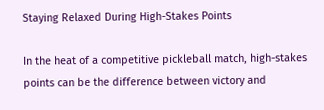Staying Relaxed During High-Stakes Points

In the heat of a competitive pickleball match, high-stakes points can be the difference between victory and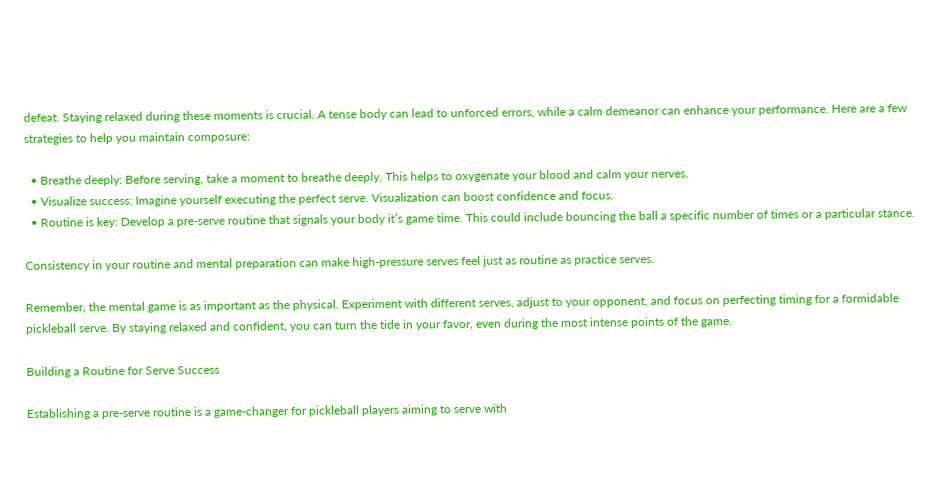defeat. Staying relaxed during these moments is crucial. A tense body can lead to unforced errors, while a calm demeanor can enhance your performance. Here are a few strategies to help you maintain composure:

  • Breathe deeply: Before serving, take a moment to breathe deeply. This helps to oxygenate your blood and calm your nerves.
  • Visualize success: Imagine yourself executing the perfect serve. Visualization can boost confidence and focus.
  • Routine is key: Develop a pre-serve routine that signals your body it’s game time. This could include bouncing the ball a specific number of times or a particular stance.

Consistency in your routine and mental preparation can make high-pressure serves feel just as routine as practice serves.

Remember, the mental game is as important as the physical. Experiment with different serves, adjust to your opponent, and focus on perfecting timing for a formidable pickleball serve. By staying relaxed and confident, you can turn the tide in your favor, even during the most intense points of the game.

Building a Routine for Serve Success

Establishing a pre-serve routine is a game-changer for pickleball players aiming to serve with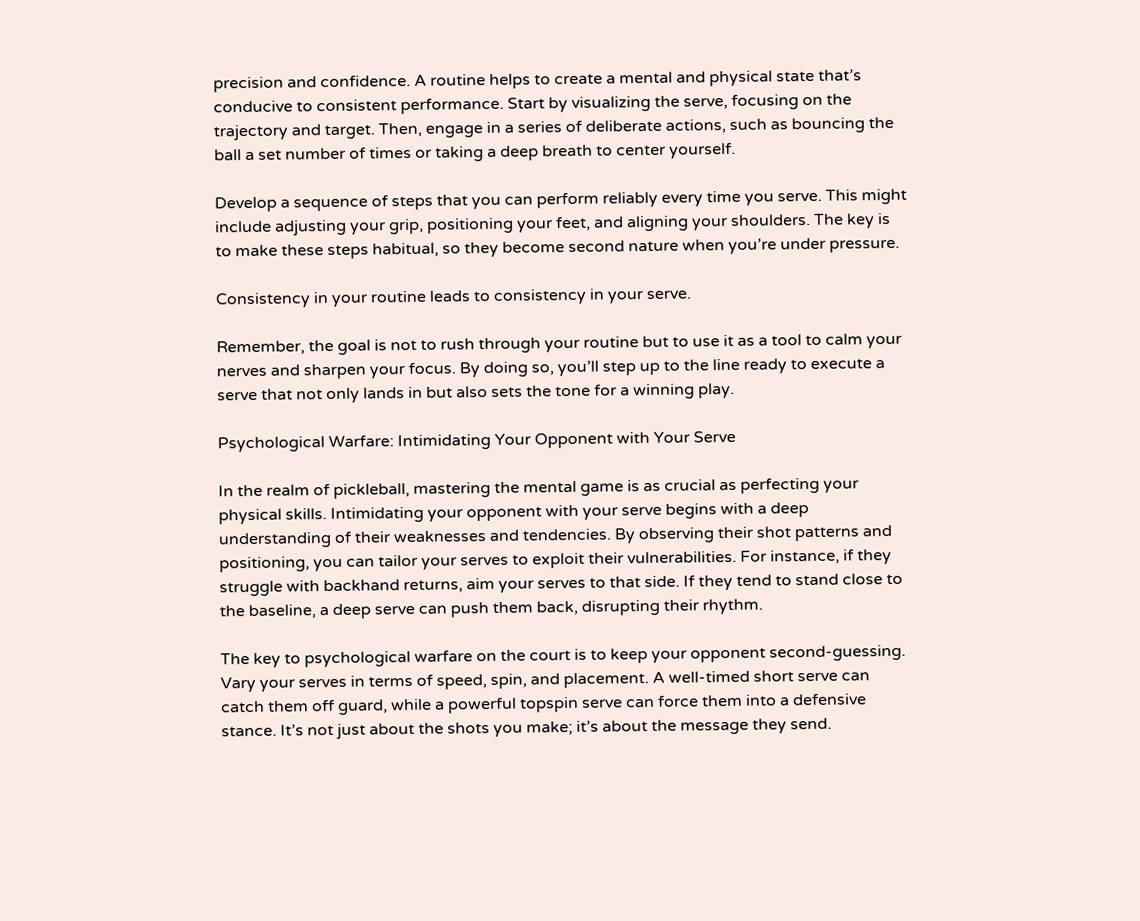precision and confidence. A routine helps to create a mental and physical state that’s conducive to consistent performance. Start by visualizing the serve, focusing on the trajectory and target. Then, engage in a series of deliberate actions, such as bouncing the ball a set number of times or taking a deep breath to center yourself.

Develop a sequence of steps that you can perform reliably every time you serve. This might include adjusting your grip, positioning your feet, and aligning your shoulders. The key is to make these steps habitual, so they become second nature when you’re under pressure.

Consistency in your routine leads to consistency in your serve.

Remember, the goal is not to rush through your routine but to use it as a tool to calm your nerves and sharpen your focus. By doing so, you’ll step up to the line ready to execute a serve that not only lands in but also sets the tone for a winning play.

Psychological Warfare: Intimidating Your Opponent with Your Serve

In the realm of pickleball, mastering the mental game is as crucial as perfecting your physical skills. Intimidating your opponent with your serve begins with a deep understanding of their weaknesses and tendencies. By observing their shot patterns and positioning, you can tailor your serves to exploit their vulnerabilities. For instance, if they struggle with backhand returns, aim your serves to that side. If they tend to stand close to the baseline, a deep serve can push them back, disrupting their rhythm.

The key to psychological warfare on the court is to keep your opponent second-guessing. Vary your serves in terms of speed, spin, and placement. A well-timed short serve can catch them off guard, while a powerful topspin serve can force them into a defensive stance. It’s not just about the shots you make; it’s about the message they send.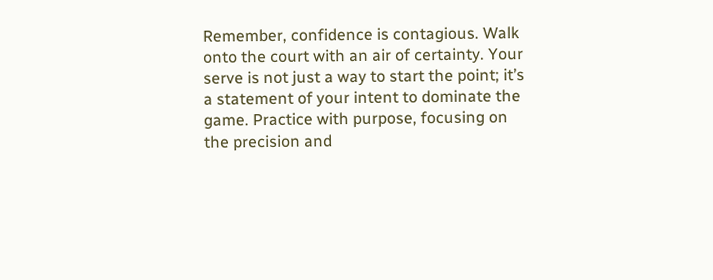Remember, confidence is contagious. Walk onto the court with an air of certainty. Your serve is not just a way to start the point; it’s a statement of your intent to dominate the game. Practice with purpose, focusing on the precision and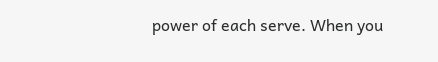power of each serve. When you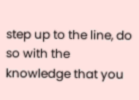step up to the line, do so with the knowledge that you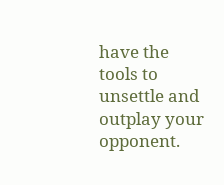have the tools to unsettle and outplay your opponent.